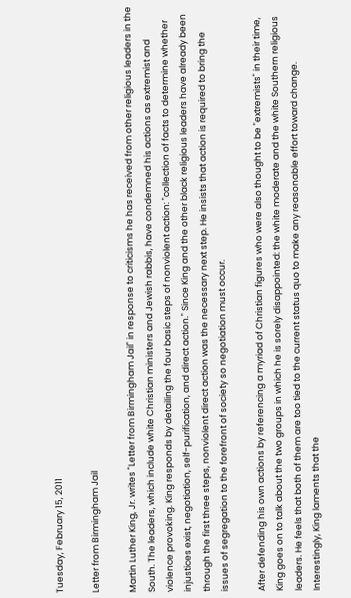Tuesday, February 15, 2011

Letter from Birmingham Jail

Martin Luther King, Jr. writes "Letter from Birmingham Jail" in response to criticisms he has received from other religious leaders in the South. The leaders, which include white Christian ministers and Jewish rabbis, have condemned his actions as extremist and violence provoking. King responds by detailing the four basic steps of nonviolent action: "collection of facts to determine whether injustices exist, negotiation, self-purification, and direct action." Since King and the other black religious leaders have already been through the first three steps, nonviolent direct action was the necessary next step. He insists that action is required to bring the issues of segregation to the forefront of society so negotiation must occur.

After defending his own actions by referencing a myriad of Christian figures who were also thought to be "extremists" in their time, King goes on to talk about the two groups in which he is sorely disappointed: the white moderate and the white Southern religious leaders. He feels that both of them are too tied to the current status quo to make any reasonable effort toward change. Interestingly, King laments that the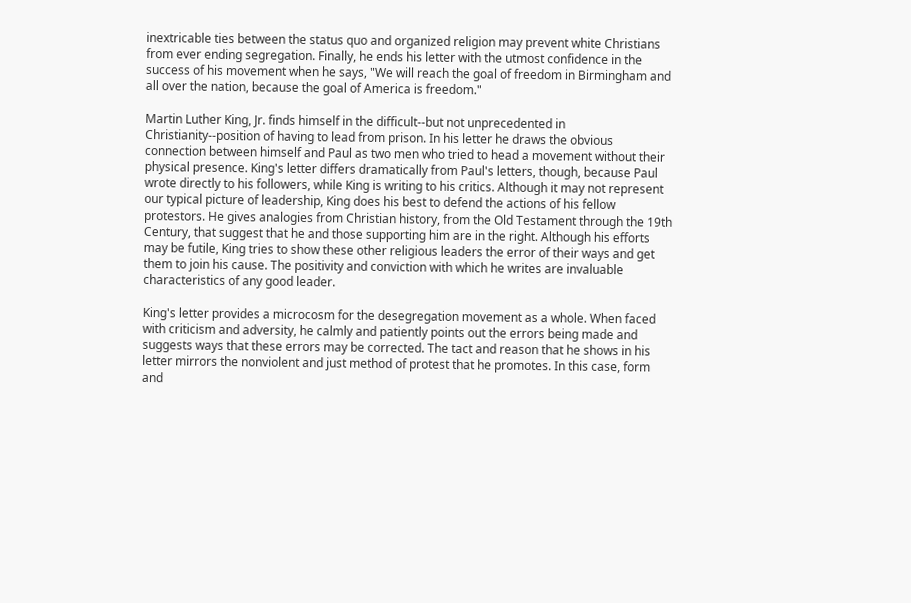inextricable ties between the status quo and organized religion may prevent white Christians from ever ending segregation. Finally, he ends his letter with the utmost confidence in the success of his movement when he says, "We will reach the goal of freedom in Birmingham and all over the nation, because the goal of America is freedom."

Martin Luther King, Jr. finds himself in the difficult--but not unprecedented in Christianity--position of having to lead from prison. In his letter he draws the obvious connection between himself and Paul as two men who tried to head a movement without their physical presence. King's letter differs dramatically from Paul's letters, though, because Paul wrote directly to his followers, while King is writing to his critics. Although it may not represent our typical picture of leadership, King does his best to defend the actions of his fellow protestors. He gives analogies from Christian history, from the Old Testament through the 19th Century, that suggest that he and those supporting him are in the right. Although his efforts may be futile, King tries to show these other religious leaders the error of their ways and get them to join his cause. The positivity and conviction with which he writes are invaluable characteristics of any good leader.

King's letter provides a microcosm for the desegregation movement as a whole. When faced with criticism and adversity, he calmly and patiently points out the errors being made and suggests ways that these errors may be corrected. The tact and reason that he shows in his letter mirrors the nonviolent and just method of protest that he promotes. In this case, form and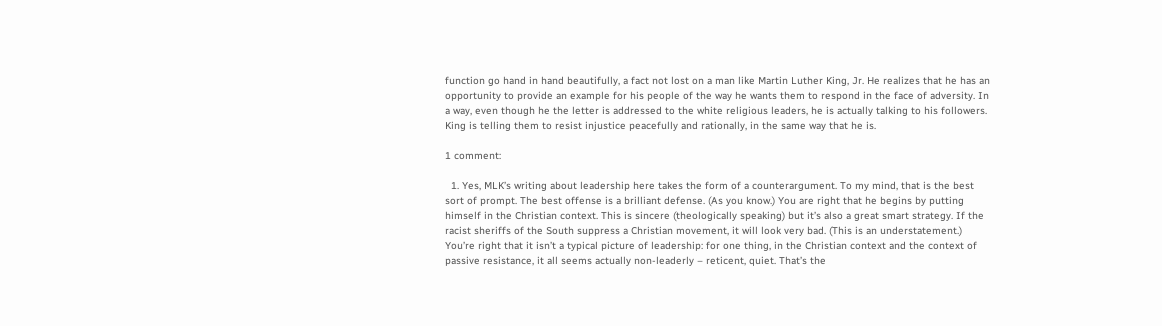function go hand in hand beautifully, a fact not lost on a man like Martin Luther King, Jr. He realizes that he has an opportunity to provide an example for his people of the way he wants them to respond in the face of adversity. In a way, even though he the letter is addressed to the white religious leaders, he is actually talking to his followers. King is telling them to resist injustice peacefully and rationally, in the same way that he is.

1 comment:

  1. Yes, MLK’s writing about leadership here takes the form of a counterargument. To my mind, that is the best sort of prompt. The best offense is a brilliant defense. (As you know.) You are right that he begins by putting himself in the Christian context. This is sincere (theologically speaking) but it’s also a great smart strategy. If the racist sheriffs of the South suppress a Christian movement, it will look very bad. (This is an understatement.) You’re right that it isn’t a typical picture of leadership: for one thing, in the Christian context and the context of passive resistance, it all seems actually non-leaderly – reticent, quiet. That’s the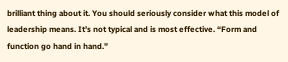brilliant thing about it. You should seriously consider what this model of leadership means. It’s not typical and is most effective. “Form and function go hand in hand.”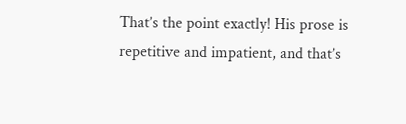That’s the point exactly! His prose is repetitive and impatient, and that’s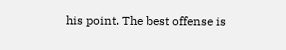his point. The best offense is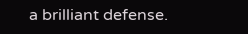a brilliant defense.